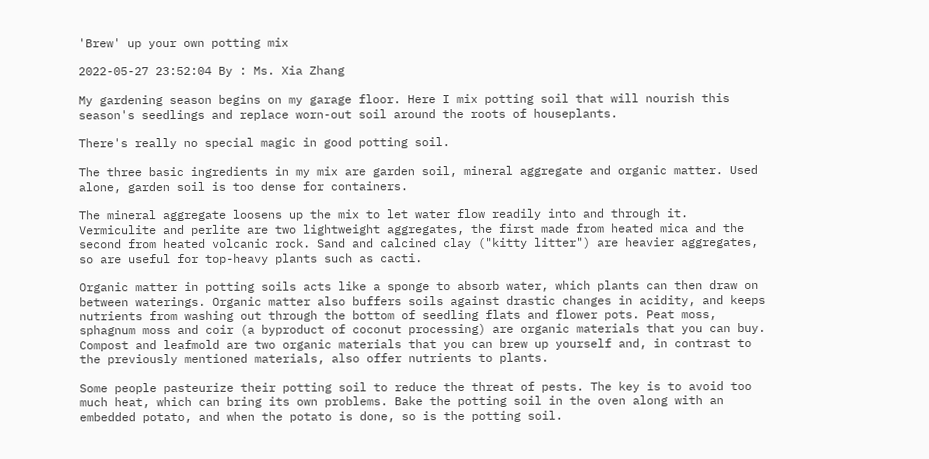'Brew' up your own potting mix

2022-05-27 23:52:04 By : Ms. Xia Zhang

My gardening season begins on my garage floor. Here I mix potting soil that will nourish this season's seedlings and replace worn-out soil around the roots of houseplants.

There's really no special magic in good potting soil.

The three basic ingredients in my mix are garden soil, mineral aggregate and organic matter. Used alone, garden soil is too dense for containers.

The mineral aggregate loosens up the mix to let water flow readily into and through it. Vermiculite and perlite are two lightweight aggregates, the first made from heated mica and the second from heated volcanic rock. Sand and calcined clay ("kitty litter") are heavier aggregates, so are useful for top-heavy plants such as cacti.

Organic matter in potting soils acts like a sponge to absorb water, which plants can then draw on between waterings. Organic matter also buffers soils against drastic changes in acidity, and keeps nutrients from washing out through the bottom of seedling flats and flower pots. Peat moss, sphagnum moss and coir (a byproduct of coconut processing) are organic materials that you can buy. Compost and leafmold are two organic materials that you can brew up yourself and, in contrast to the previously mentioned materials, also offer nutrients to plants.

Some people pasteurize their potting soil to reduce the threat of pests. The key is to avoid too much heat, which can bring its own problems. Bake the potting soil in the oven along with an embedded potato, and when the potato is done, so is the potting soil.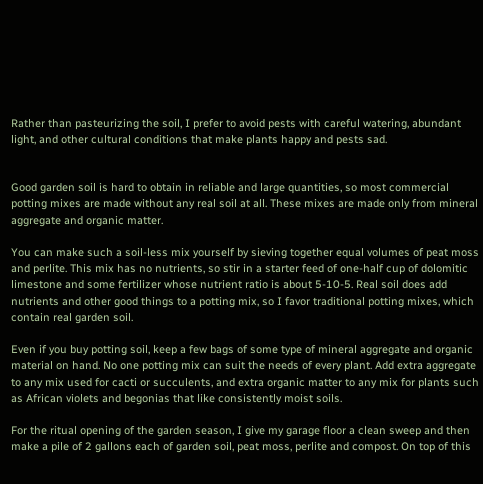Rather than pasteurizing the soil, I prefer to avoid pests with careful watering, abundant light, and other cultural conditions that make plants happy and pests sad.


Good garden soil is hard to obtain in reliable and large quantities, so most commercial potting mixes are made without any real soil at all. These mixes are made only from mineral aggregate and organic matter.

You can make such a soil-less mix yourself by sieving together equal volumes of peat moss and perlite. This mix has no nutrients, so stir in a starter feed of one-half cup of dolomitic limestone and some fertilizer whose nutrient ratio is about 5-10-5. Real soil does add nutrients and other good things to a potting mix, so I favor traditional potting mixes, which contain real garden soil.

Even if you buy potting soil, keep a few bags of some type of mineral aggregate and organic material on hand. No one potting mix can suit the needs of every plant. Add extra aggregate to any mix used for cacti or succulents, and extra organic matter to any mix for plants such as African violets and begonias that like consistently moist soils.

For the ritual opening of the garden season, I give my garage floor a clean sweep and then make a pile of 2 gallons each of garden soil, peat moss, perlite and compost. On top of this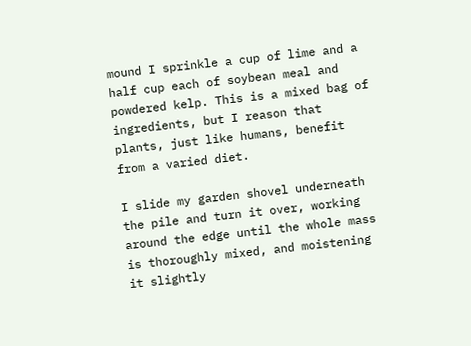mound I sprinkle a cup of lime and a half cup each of soybean meal and powdered kelp. This is a mixed bag of ingredients, but I reason that plants, just like humans, benefit from a varied diet.

I slide my garden shovel underneath the pile and turn it over, working around the edge until the whole mass is thoroughly mixed, and moistening it slightly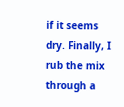if it seems dry. Finally, I rub the mix through a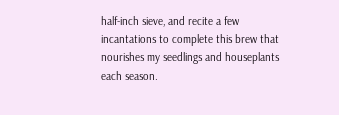half-inch sieve, and recite a few incantations to complete this brew that nourishes my seedlings and houseplants each season.